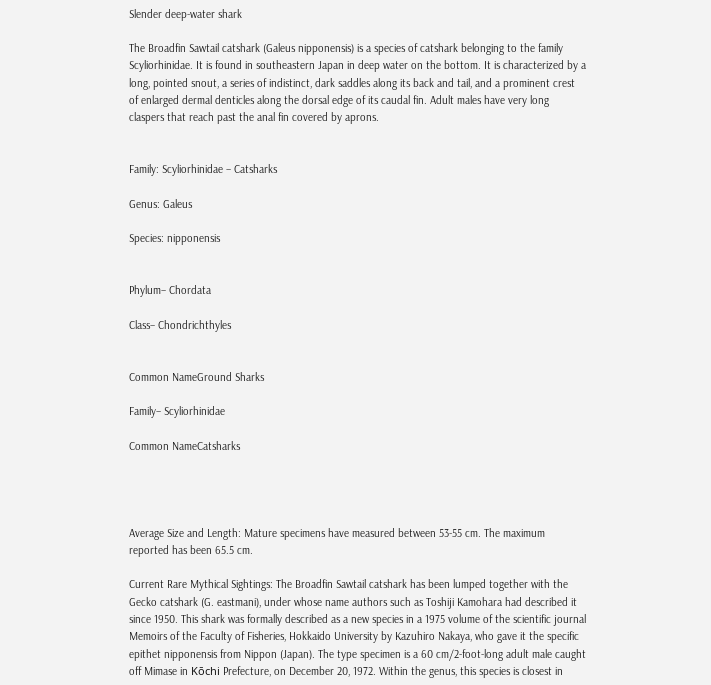Slender deep-water shark

The Broadfin Sawtail catshark (Galeus nipponensis) is a species of catshark belonging to the family Scyliorhinidae. It is found in southeastern Japan in deep water on the bottom. It is characterized by a long, pointed snout, a series of indistinct, dark saddles along its back and tail, and a prominent crest of enlarged dermal denticles along the dorsal edge of its caudal fin. Adult males have very long claspers that reach past the anal fin covered by aprons.


Family: Scyliorhinidae – Catsharks

Genus: Galeus

Species: nipponensis


Phylum– Chordata

Class– Chondrichthyles


Common NameGround Sharks

Family– Scyliorhinidae

Common NameCatsharks




Average Size and Length: Mature specimens have measured between 53-55 cm. The maximum reported has been 65.5 cm.

Current Rare Mythical Sightings: The Broadfin Sawtail catshark has been lumped together with the Gecko catshark (G. eastmani), under whose name authors such as Toshiji Kamohara had described it since 1950. This shark was formally described as a new species in a 1975 volume of the scientific journal Memoirs of the Faculty of Fisheries, Hokkaido University by Kazuhiro Nakaya, who gave it the specific epithet nipponensis from Nippon (Japan). The type specimen is a 60 cm/2-foot-long adult male caught off Mimase in Kōchi Prefecture, on December 20, 1972. Within the genus, this species is closest in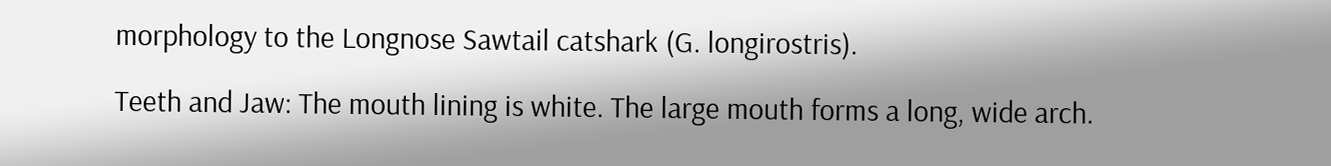morphology to the Longnose Sawtail catshark (G. longirostris).

Teeth and Jaw: The mouth lining is white. The large mouth forms a long, wide arch.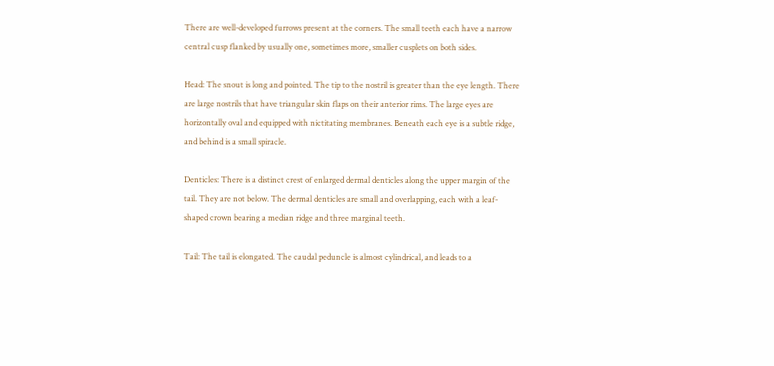There are well-developed furrows present at the corners. The small teeth each have a narrow central cusp flanked by usually one, sometimes more, smaller cusplets on both sides.

Head: The snout is long and pointed. The tip to the nostril is greater than the eye length. There are large nostrils that have triangular skin flaps on their anterior rims. The large eyes are horizontally oval and equipped with nictitating membranes. Beneath each eye is a subtle ridge, and behind is a small spiracle.

Denticles: There is a distinct crest of enlarged dermal denticles along the upper margin of the tail. They are not below. The dermal denticles are small and overlapping, each with a leaf-shaped crown bearing a median ridge and three marginal teeth.

Tail: The tail is elongated. The caudal peduncle is almost cylindrical, and leads to a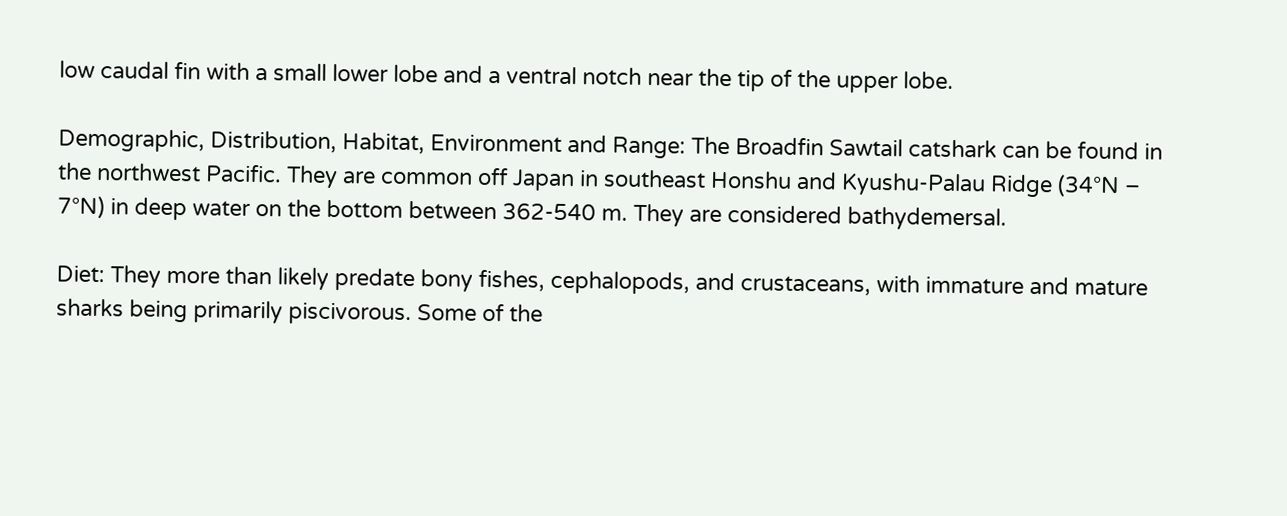low caudal fin with a small lower lobe and a ventral notch near the tip of the upper lobe.

Demographic, Distribution, Habitat, Environment and Range: The Broadfin Sawtail catshark can be found in the northwest Pacific. They are common off Japan in southeast Honshu and Kyushu-Palau Ridge (34°N – 7°N) in deep water on the bottom between 362-540 m. They are considered bathydemersal.

Diet: They more than likely predate bony fishes, cephalopods, and crustaceans, with immature and mature sharks being primarily piscivorous. Some of the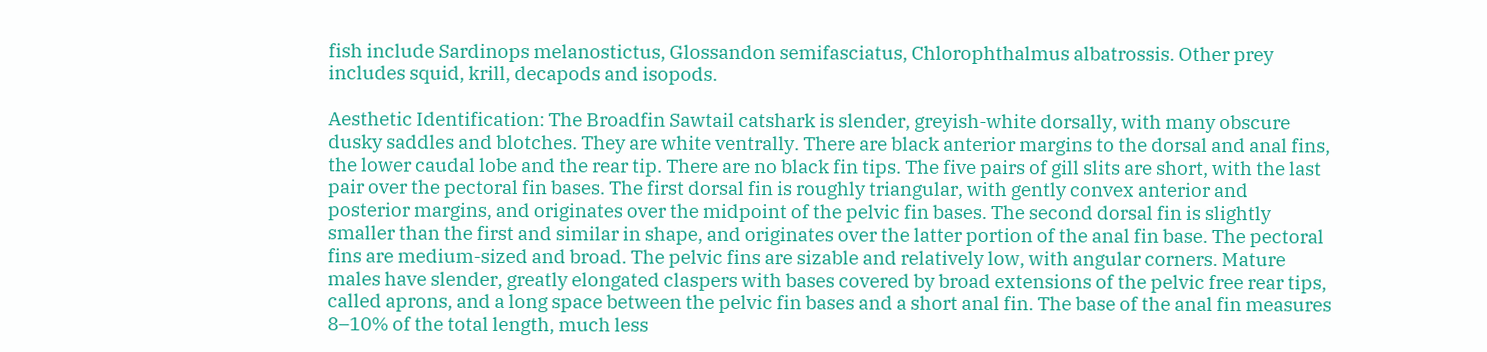fish include Sardinops melanostictus, Glossandon semifasciatus, Chlorophthalmus albatrossis. Other prey includes squid, krill, decapods and isopods.

Aesthetic Identification: The Broadfin Sawtail catshark is slender, greyish-white dorsally, with many obscure dusky saddles and blotches. They are white ventrally. There are black anterior margins to the dorsal and anal fins, the lower caudal lobe and the rear tip. There are no black fin tips. The five pairs of gill slits are short, with the last pair over the pectoral fin bases. The first dorsal fin is roughly triangular, with gently convex anterior and posterior margins, and originates over the midpoint of the pelvic fin bases. The second dorsal fin is slightly smaller than the first and similar in shape, and originates over the latter portion of the anal fin base. The pectoral fins are medium-sized and broad. The pelvic fins are sizable and relatively low, with angular corners. Mature males have slender, greatly elongated claspers with bases covered by broad extensions of the pelvic free rear tips, called aprons, and a long space between the pelvic fin bases and a short anal fin. The base of the anal fin measures 8–10% of the total length, much less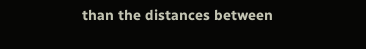than the distances between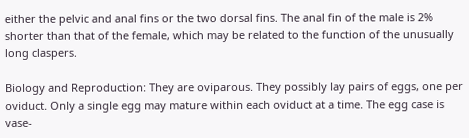either the pelvic and anal fins or the two dorsal fins. The anal fin of the male is 2% shorter than that of the female, which may be related to the function of the unusually long claspers.

Biology and Reproduction: They are oviparous. They possibly lay pairs of eggs, one per oviduct. Only a single egg may mature within each oviduct at a time. The egg case is vase-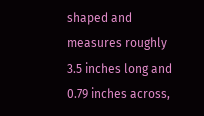shaped and measures roughly 3.5 inches long and 0.79 inches across,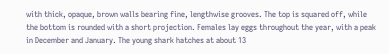with thick, opaque, brown walls bearing fine, lengthwise grooves. The top is squared off, while the bottom is rounded with a short projection. Females lay eggs throughout the year, with a peak in December and January. The young shark hatches at about 13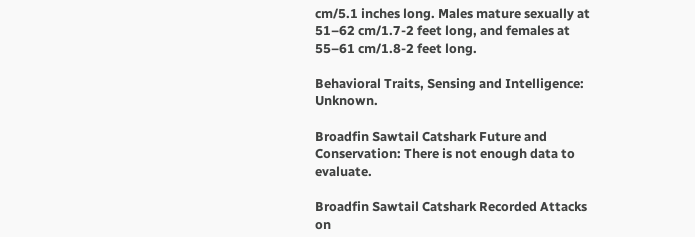cm/5.1 inches long. Males mature sexually at 51–62 cm/1.7-2 feet long, and females at 55–61 cm/1.8-2 feet long.

Behavioral Traits, Sensing and Intelligence: Unknown.

Broadfin Sawtail Catshark Future and Conservation: There is not enough data to evaluate.

Broadfin Sawtail Catshark Recorded Attacks on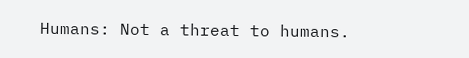Humans: Not a threat to humans.